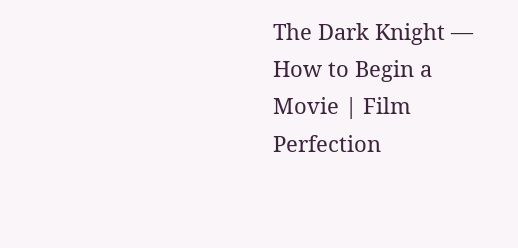The Dark Knight — How to Begin a Movie | Film Perfection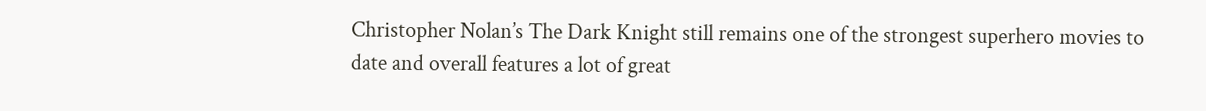Christopher Nolan’s The Dark Knight still remains one of the strongest superhero movies to date and overall features a lot of great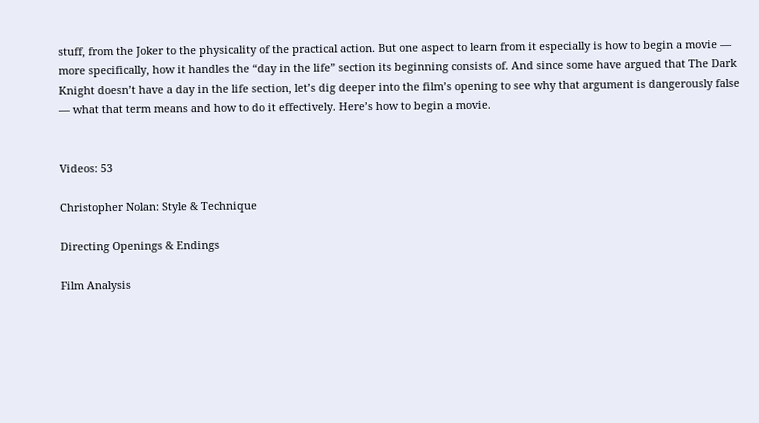stuff, from the Joker to the physicality of the practical action. But one aspect to learn from it especially is how to begin a movie — more specifically, how it handles the “day in the life” section its beginning consists of. And since some have argued that The Dark Knight doesn’t have a day in the life section, let’s dig deeper into the film’s opening to see why that argument is dangerously false — what that term means and how to do it effectively. Here’s how to begin a movie.


Videos: 53

Christopher Nolan: Style & Technique

Directing Openings & Endings

Film Analysis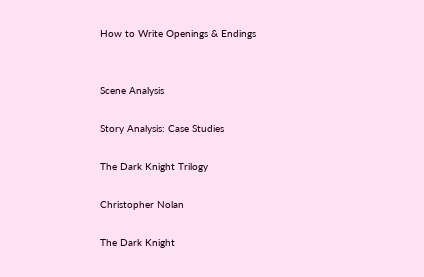How to Write Openings & Endings


Scene Analysis

Story Analysis: Case Studies

The Dark Knight Trilogy

Christopher Nolan

The Dark Knight